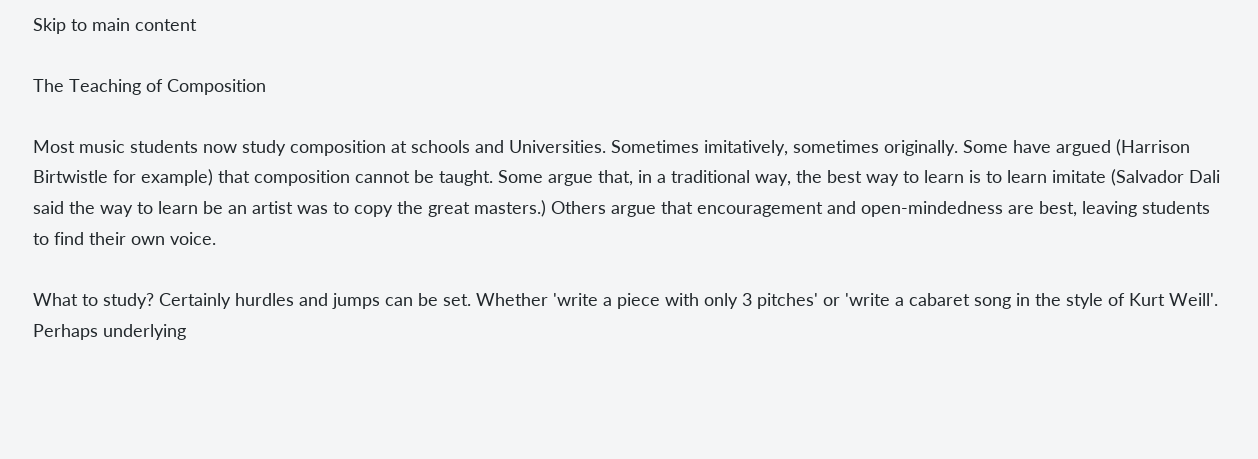Skip to main content

The Teaching of Composition

Most music students now study composition at schools and Universities. Sometimes imitatively, sometimes originally. Some have argued (Harrison Birtwistle for example) that composition cannot be taught. Some argue that, in a traditional way, the best way to learn is to learn imitate (Salvador Dali said the way to learn be an artist was to copy the great masters.) Others argue that encouragement and open-mindedness are best, leaving students to find their own voice.

What to study? Certainly hurdles and jumps can be set. Whether 'write a piece with only 3 pitches' or 'write a cabaret song in the style of Kurt Weill'.  Perhaps underlying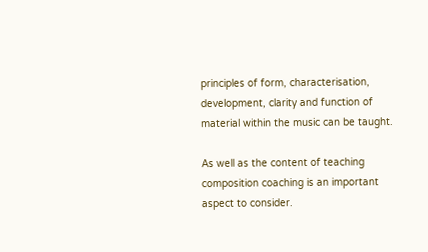principles of form, characterisation, development, clarity and function of material within the music can be taught.

As well as the content of teaching composition coaching is an important aspect to consider.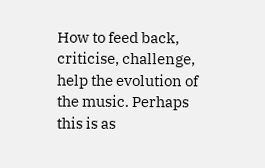How to feed back, criticise, challenge, help the evolution of the music. Perhaps this is as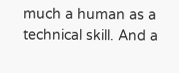much a human as a technical skill. And a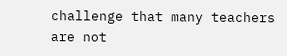challenge that many teachers are not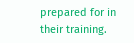prepared for in their training.